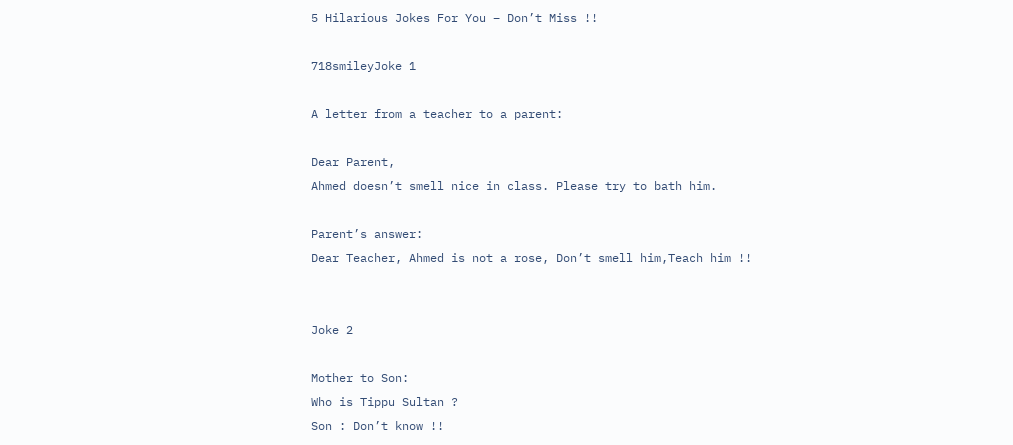5 Hilarious Jokes For You – Don’t Miss !!

718smileyJoke 1

A letter from a teacher to a parent:

Dear Parent,
Ahmed doesn’t smell nice in class. Please try to bath him.

Parent’s answer:
Dear Teacher, Ahmed is not a rose, Don’t smell him,Teach him !!


Joke 2

Mother to Son:
Who is Tippu Sultan ?
Son : Don’t know !!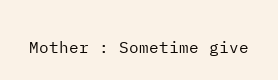Mother : Sometime give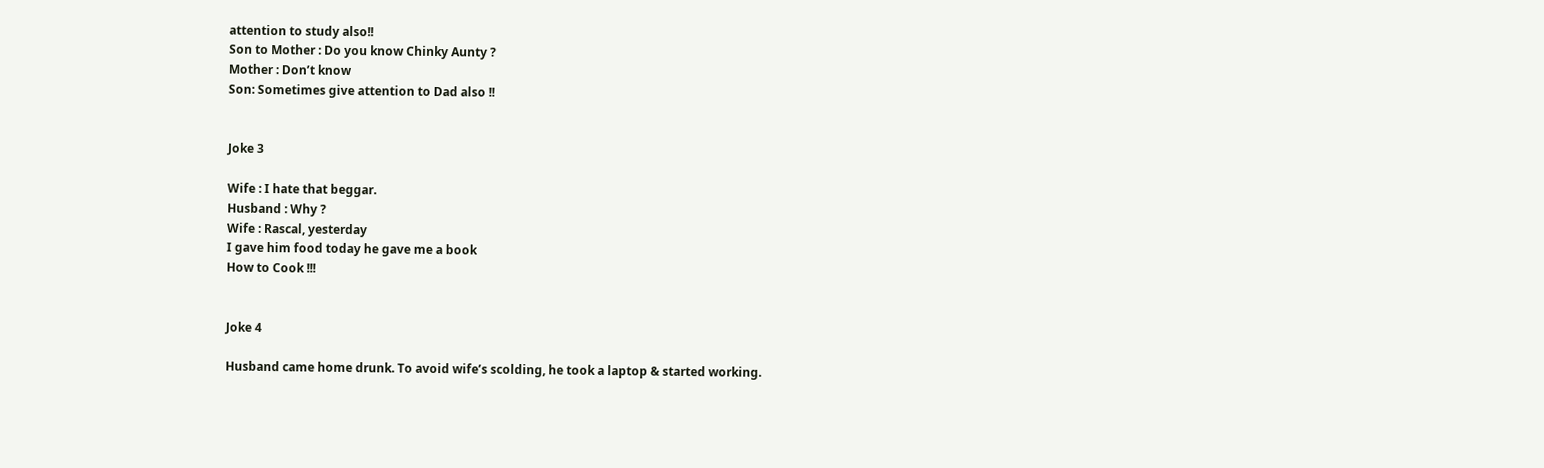attention to study also!!
Son to Mother : Do you know Chinky Aunty ?
Mother : Don’t know
Son: Sometimes give attention to Dad also !!


Joke 3

Wife : I hate that beggar.
Husband : Why ?
Wife : Rascal, yesterday
I gave him food today he gave me a book
How to Cook !!!


Joke 4

Husband came home drunk. To avoid wife’s scolding, he took a laptop & started working.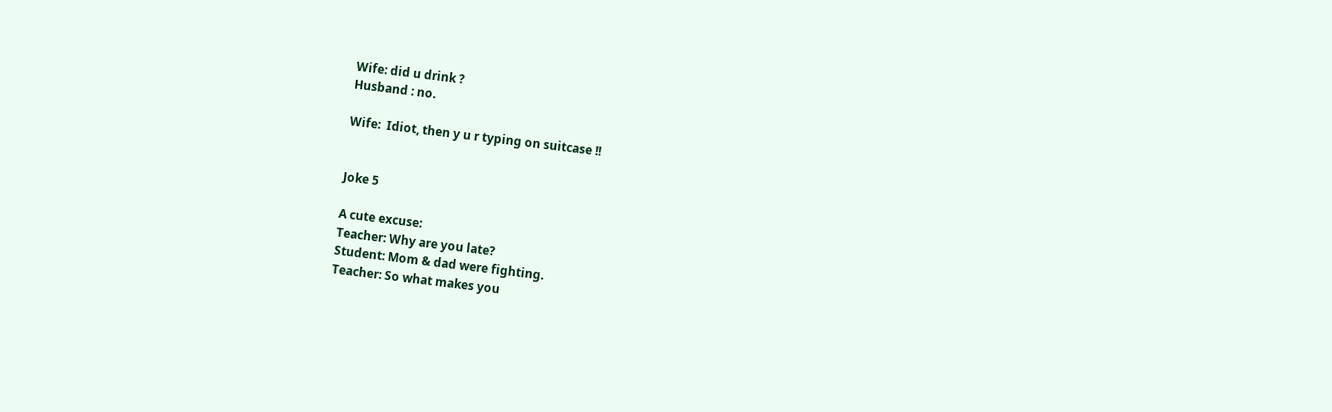Wife: did u drink ?
Husband : no.

Wife:  Idiot, then y u r typing on suitcase !!


Joke 5

A cute excuse:
Teacher: Why are you late?
Student: Mom & dad were fighting.
Teacher: So what makes you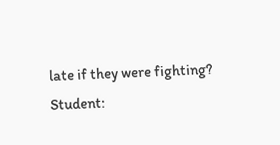late if they were fighting?
Student: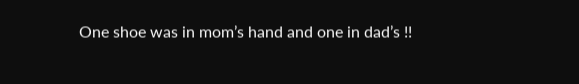One shoe was in mom’s hand and one in dad’s !!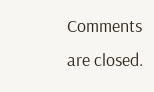Comments are closed.